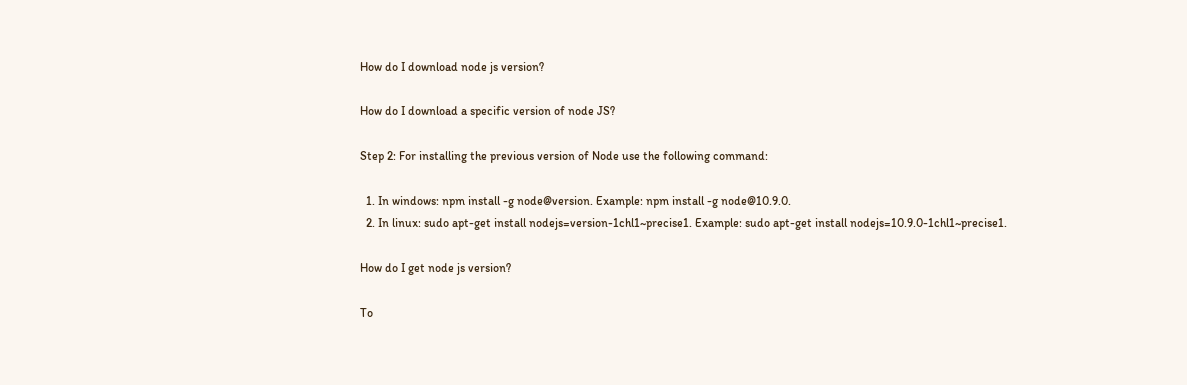How do I download node js version?

How do I download a specific version of node JS?

Step 2: For installing the previous version of Node use the following command:

  1. In windows: npm install -g node@version. Example: npm install -g node@10.9.0.
  2. In linux: sudo apt-get install nodejs=version-1chl1~precise1. Example: sudo apt-get install nodejs=10.9.0-1chl1~precise1.

How do I get node js version?

To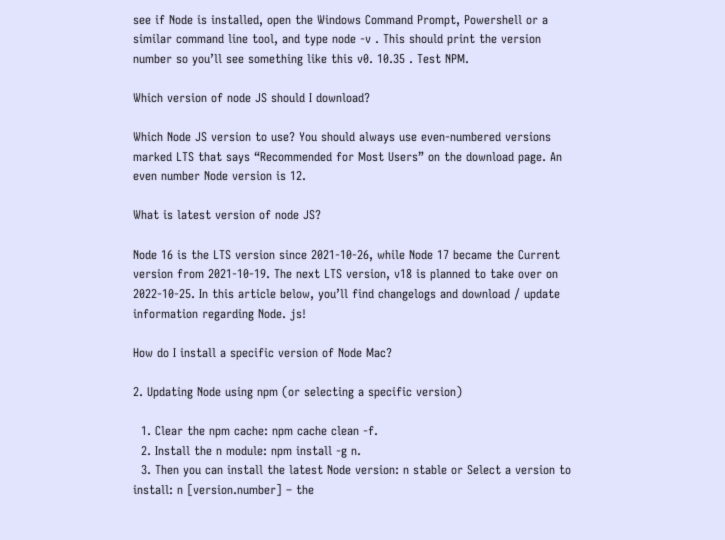see if Node is installed, open the Windows Command Prompt, Powershell or a similar command line tool, and type node -v . This should print the version number so you’ll see something like this v0. 10.35 . Test NPM.

Which version of node JS should I download?

Which Node JS version to use? You should always use even-numbered versions marked LTS that says “Recommended for Most Users” on the download page. An even number Node version is 12.

What is latest version of node JS?

Node 16 is the LTS version since 2021-10-26, while Node 17 became the Current version from 2021-10-19. The next LTS version, v18 is planned to take over on 2022-10-25. In this article below, you’ll find changelogs and download / update information regarding Node. js!

How do I install a specific version of Node Mac?

2. Updating Node using npm (or selecting a specific version)

  1. Clear the npm cache: npm cache clean -f.
  2. Install the n module: npm install -g n.
  3. Then you can install the latest Node version: n stable or Select a version to install: n [version.number] – the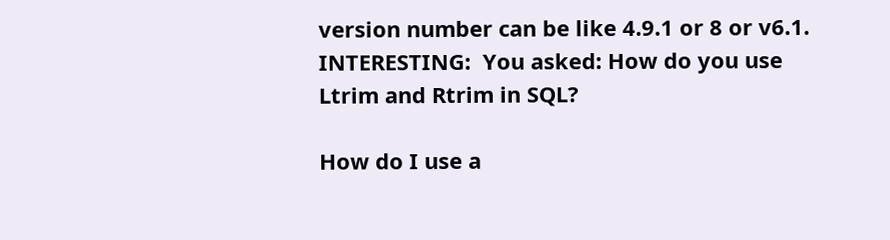version number can be like 4.9.1 or 8 or v6.1.
INTERESTING:  You asked: How do you use Ltrim and Rtrim in SQL?

How do I use a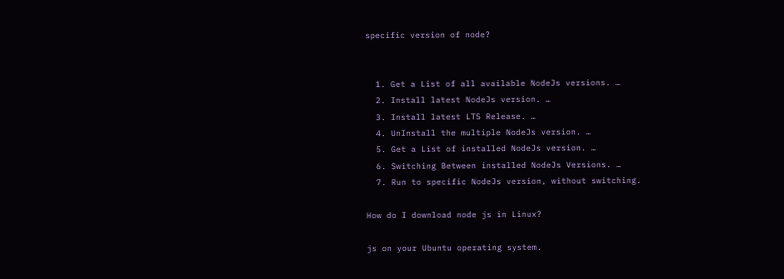specific version of node?


  1. Get a List of all available NodeJs versions. …
  2. Install latest NodeJs version. …
  3. Install latest LTS Release. …
  4. UnInstall the multiple NodeJs version. …
  5. Get a List of installed NodeJs version. …
  6. Switching Between installed NodeJs Versions. …
  7. Run to specific NodeJs version, without switching.

How do I download node js in Linux?

js on your Ubuntu operating system.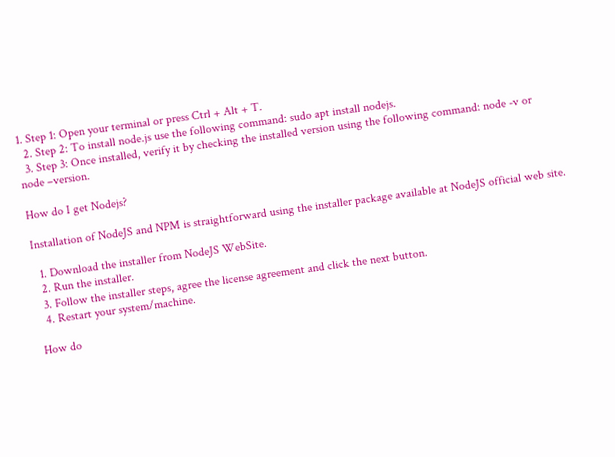1. Step 1: Open your terminal or press Ctrl + Alt + T.
  2. Step 2: To install node.js use the following command: sudo apt install nodejs.
  3. Step 3: Once installed, verify it by checking the installed version using the following command: node -v or node –version.

How do I get Nodejs?

Installation of NodeJS and NPM is straightforward using the installer package available at NodeJS official web site.

  1. Download the installer from NodeJS WebSite.
  2. Run the installer.
  3. Follow the installer steps, agree the license agreement and click the next button.
  4. Restart your system/machine.

How do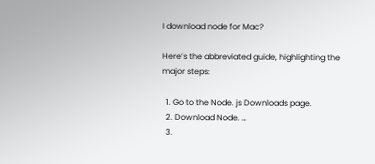I download node for Mac?

Here’s the abbreviated guide, highlighting the major steps:

  1. Go to the Node. js Downloads page.
  2. Download Node. …
  3.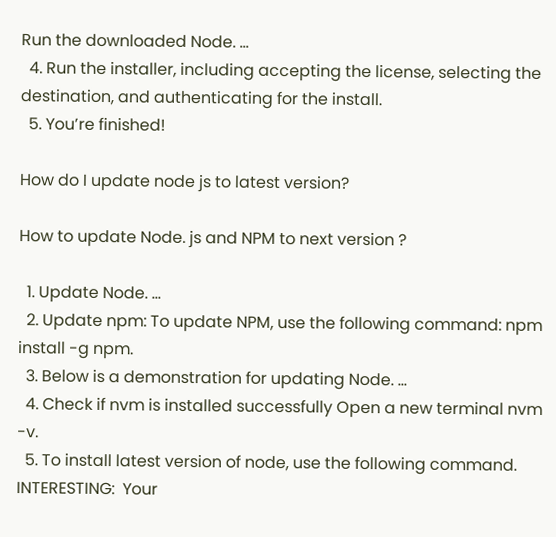Run the downloaded Node. …
  4. Run the installer, including accepting the license, selecting the destination, and authenticating for the install.
  5. You’re finished!

How do I update node js to latest version?

How to update Node. js and NPM to next version ?

  1. Update Node. …
  2. Update npm: To update NPM, use the following command: npm install -g npm.
  3. Below is a demonstration for updating Node. …
  4. Check if nvm is installed successfully Open a new terminal nvm -v.
  5. To install latest version of node, use the following command.
INTERESTING:  Your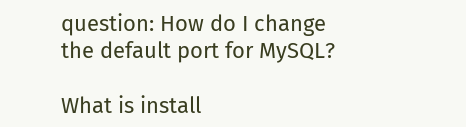question: How do I change the default port for MySQL?

What is install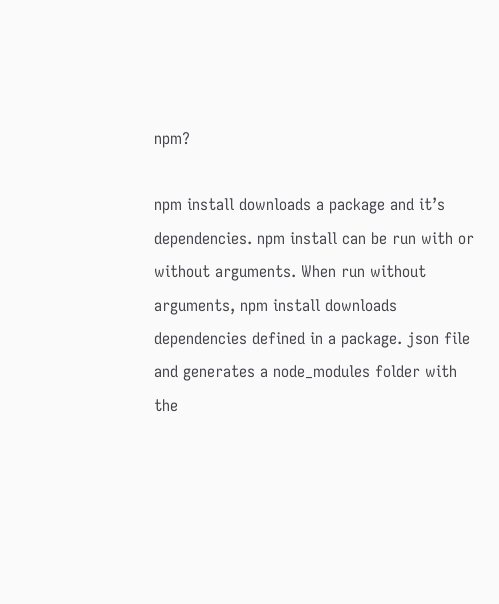npm?

npm install downloads a package and it’s dependencies. npm install can be run with or without arguments. When run without arguments, npm install downloads dependencies defined in a package. json file and generates a node_modules folder with the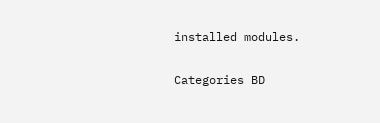installed modules.

Categories BD